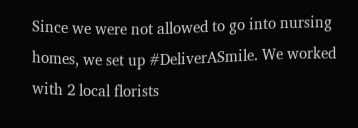Since we were not allowed to go into nursing homes, we set up #DeliverASmile. We worked with 2 local florists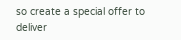so create a special offer to deliver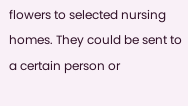flowers to selected nursing homes. They could be sent to a certain person or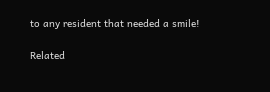to any resident that needed a smile!

Related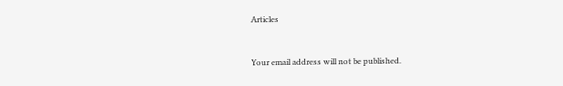Articles


Your email address will not be published.